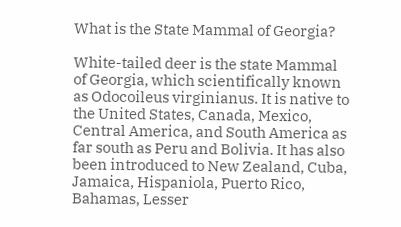What is the State Mammal of Georgia?

White-tailed deer is the state Mammal of Georgia, which scientifically known as Odocoileus virginianus. It is native to the United States, Canada, Mexico, Central America, and South America as far south as Peru and Bolivia. It has also been introduced to New Zealand, Cuba, Jamaica, Hispaniola, Puerto Rico, Bahamas, Lesser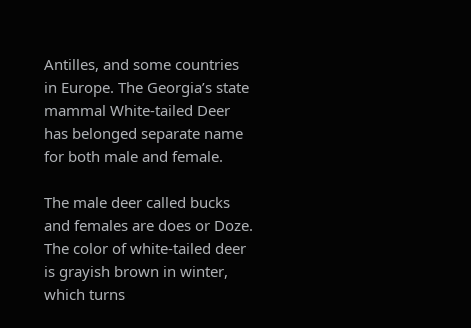Antilles, and some countries in Europe. The Georgia’s state mammal White-tailed Deer has belonged separate name for both male and female.

The male deer called bucks and females are does or Doze. The color of white-tailed deer is grayish brown in winter, which turns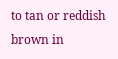to tan or reddish brown in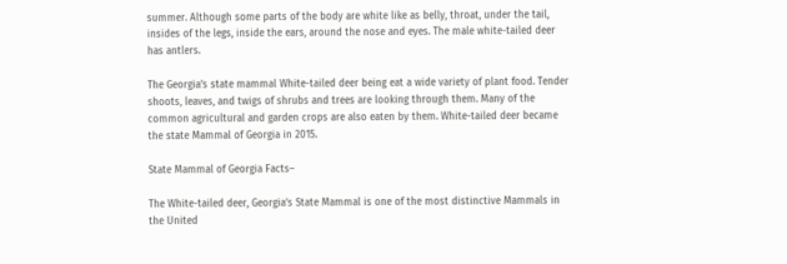summer. Although some parts of the body are white like as belly, throat, under the tail, insides of the legs, inside the ears, around the nose and eyes. The male white-tailed deer has antlers.

The Georgia’s state mammal White-tailed deer being eat a wide variety of plant food. Tender shoots, leaves, and twigs of shrubs and trees are looking through them. Many of the common agricultural and garden crops are also eaten by them. White-tailed deer became the state Mammal of Georgia in 2015.

State Mammal of Georgia Facts–

The White-tailed deer, Georgia’s State Mammal is one of the most distinctive Mammals in the United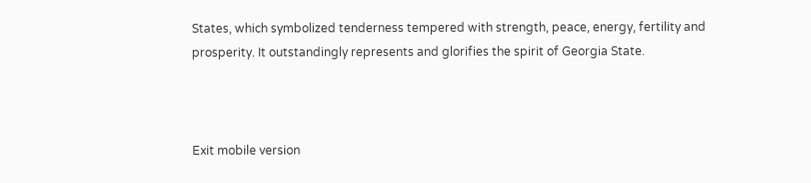States, which symbolized tenderness tempered with strength, peace, energy, fertility and prosperity. It outstandingly represents and glorifies the spirit of Georgia State.



Exit mobile version